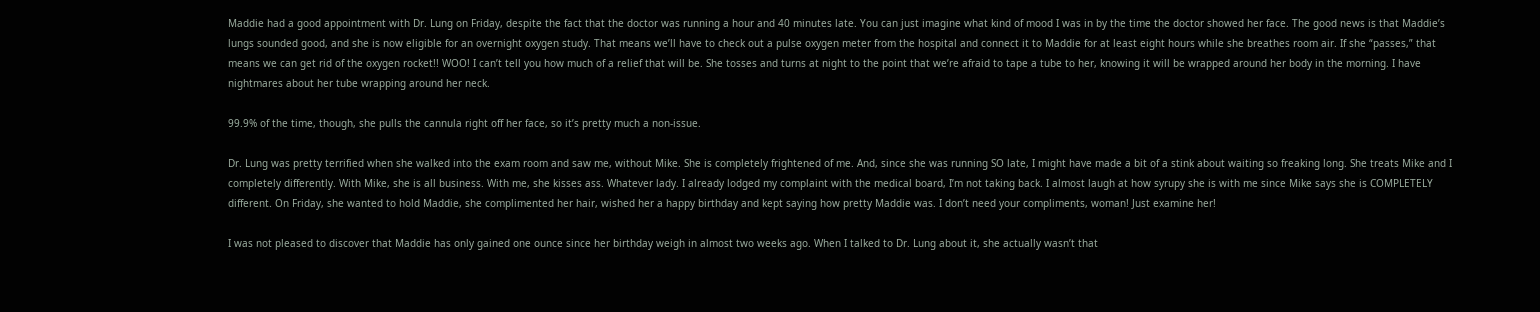Maddie had a good appointment with Dr. Lung on Friday, despite the fact that the doctor was running a hour and 40 minutes late. You can just imagine what kind of mood I was in by the time the doctor showed her face. The good news is that Maddie’s lungs sounded good, and she is now eligible for an overnight oxygen study. That means we’ll have to check out a pulse oxygen meter from the hospital and connect it to Maddie for at least eight hours while she breathes room air. If she “passes,” that means we can get rid of the oxygen rocket!! WOO! I can’t tell you how much of a relief that will be. She tosses and turns at night to the point that we’re afraid to tape a tube to her, knowing it will be wrapped around her body in the morning. I have nightmares about her tube wrapping around her neck.

99.9% of the time, though, she pulls the cannula right off her face, so it’s pretty much a non-issue.

Dr. Lung was pretty terrified when she walked into the exam room and saw me, without Mike. She is completely frightened of me. And, since she was running SO late, I might have made a bit of a stink about waiting so freaking long. She treats Mike and I completely differently. With Mike, she is all business. With me, she kisses ass. Whatever lady. I already lodged my complaint with the medical board, I’m not taking back. I almost laugh at how syrupy she is with me since Mike says she is COMPLETELY different. On Friday, she wanted to hold Maddie, she complimented her hair, wished her a happy birthday and kept saying how pretty Maddie was. I don’t need your compliments, woman! Just examine her!

I was not pleased to discover that Maddie has only gained one ounce since her birthday weigh in almost two weeks ago. When I talked to Dr. Lung about it, she actually wasn’t that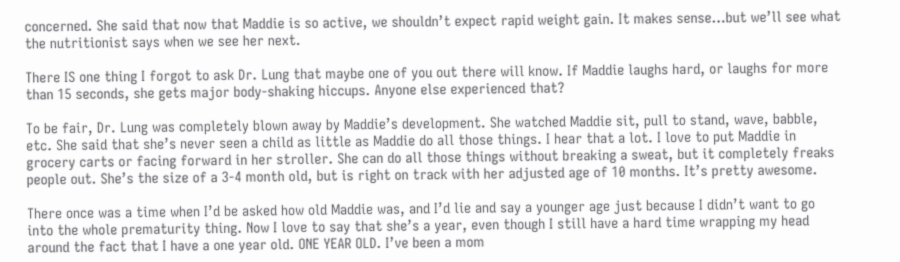concerned. She said that now that Maddie is so active, we shouldn’t expect rapid weight gain. It makes sense…but we’ll see what the nutritionist says when we see her next.

There IS one thing I forgot to ask Dr. Lung that maybe one of you out there will know. If Maddie laughs hard, or laughs for more than 15 seconds, she gets major body-shaking hiccups. Anyone else experienced that?

To be fair, Dr. Lung was completely blown away by Maddie’s development. She watched Maddie sit, pull to stand, wave, babble, etc. She said that she’s never seen a child as little as Maddie do all those things. I hear that a lot. I love to put Maddie in grocery carts or facing forward in her stroller. She can do all those things without breaking a sweat, but it completely freaks people out. She’s the size of a 3-4 month old, but is right on track with her adjusted age of 10 months. It’s pretty awesome.

There once was a time when I’d be asked how old Maddie was, and I’d lie and say a younger age just because I didn’t want to go into the whole prematurity thing. Now I love to say that she’s a year, even though I still have a hard time wrapping my head around the fact that I have a one year old. ONE YEAR OLD. I’ve been a mom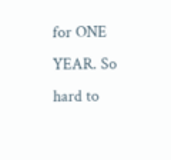for ONE YEAR. So hard to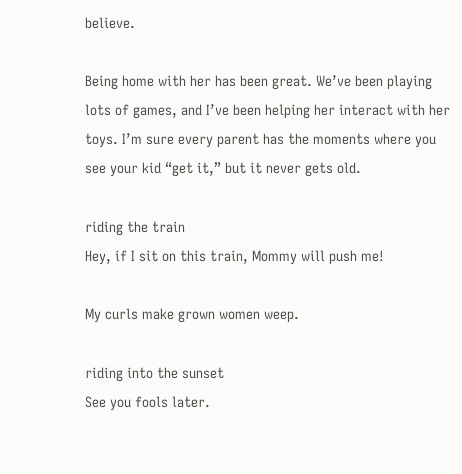believe.

Being home with her has been great. We’ve been playing lots of games, and I’ve been helping her interact with her toys. I’m sure every parent has the moments where you see your kid “get it,” but it never gets old.

riding the train
Hey, if I sit on this train, Mommy will push me!

My curls make grown women weep.

riding into the sunset
See you fools later.